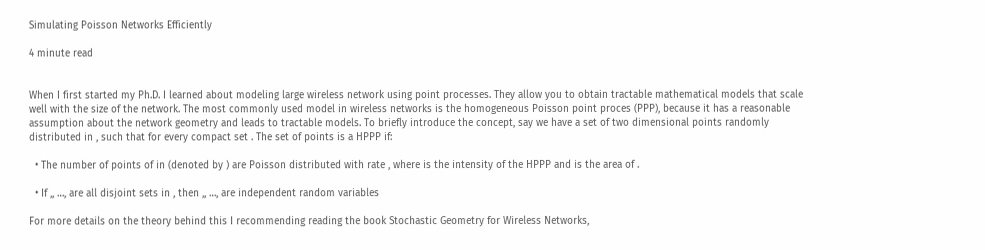Simulating Poisson Networks Efficiently

4 minute read


When I first started my Ph.D. I learned about modeling large wireless network using point processes. They allow you to obtain tractable mathematical models that scale well with the size of the network. The most commonly used model in wireless networks is the homogeneous Poisson point proces (PPP), because it has a reasonable assumption about the network geometry and leads to tractable models. To briefly introduce the concept, say we have a set of two dimensional points randomly distributed in , such that for every compact set . The set of points is a HPPP if:

  • The number of points of in (denoted by ) are Poisson distributed with rate , where is the intensity of the HPPP and is the area of .

  • If ,, …, are all disjoint sets in , then ,, …, are independent random variables

For more details on the theory behind this I recommending reading the book Stochastic Geometry for Wireless Networks,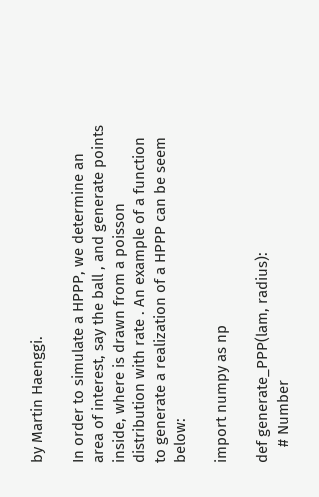by Martin Haenggi.

In order to simulate a HPPP, we determine an area of interest, say the ball , and generate points inside, where is drawn from a poisson distribution with rate . An example of a function to generate a realization of a HPPP can be seem below:

import numpy as np

def generate_PPP(lam, radius):
    # Number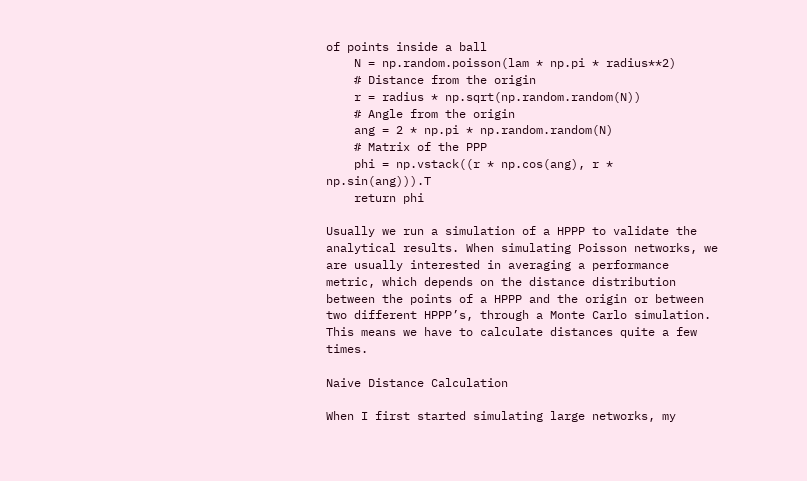of points inside a ball
    N = np.random.poisson(lam * np.pi * radius**2)
    # Distance from the origin
    r = radius * np.sqrt(np.random.random(N))
    # Angle from the origin
    ang = 2 * np.pi * np.random.random(N)
    # Matrix of the PPP
    phi = np.vstack((r * np.cos(ang), r * np.sin(ang))).T
    return phi

Usually we run a simulation of a HPPP to validate the analytical results. When simulating Poisson networks, we are usually interested in averaging a performance metric, which depends on the distance distribution between the points of a HPPP and the origin or between two different HPPP’s, through a Monte Carlo simulation. This means we have to calculate distances quite a few times.

Naive Distance Calculation

When I first started simulating large networks, my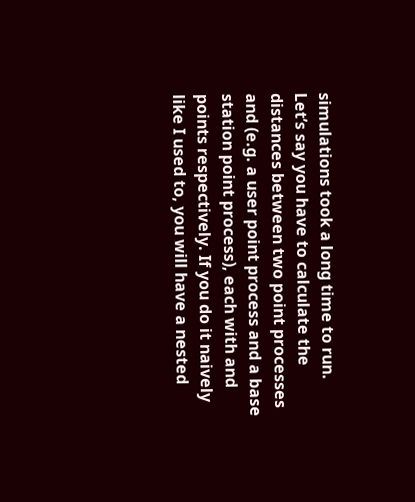simulations took a long time to run. Let’s say you have to calculate the distances between two point processes and (e.g. a user point process and a base station point process), each with and points respectively. If you do it naively like I used to, you will have a nested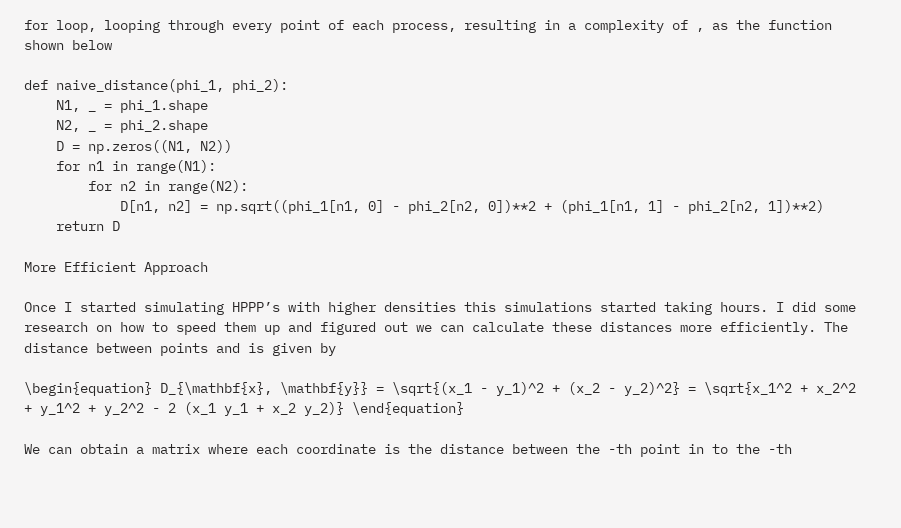for loop, looping through every point of each process, resulting in a complexity of , as the function shown below

def naive_distance(phi_1, phi_2):
    N1, _ = phi_1.shape
    N2, _ = phi_2.shape
    D = np.zeros((N1, N2))
    for n1 in range(N1):
        for n2 in range(N2):
            D[n1, n2] = np.sqrt((phi_1[n1, 0] - phi_2[n2, 0])**2 + (phi_1[n1, 1] - phi_2[n2, 1])**2)
    return D

More Efficient Approach

Once I started simulating HPPP’s with higher densities this simulations started taking hours. I did some research on how to speed them up and figured out we can calculate these distances more efficiently. The distance between points and is given by

\begin{equation} D_{\mathbf{x}, \mathbf{y}} = \sqrt{(x_1 - y_1)^2 + (x_2 - y_2)^2} = \sqrt{x_1^2 + x_2^2 + y_1^2 + y_2^2 - 2 (x_1 y_1 + x_2 y_2)} \end{equation}

We can obtain a matrix where each coordinate is the distance between the -th point in to the -th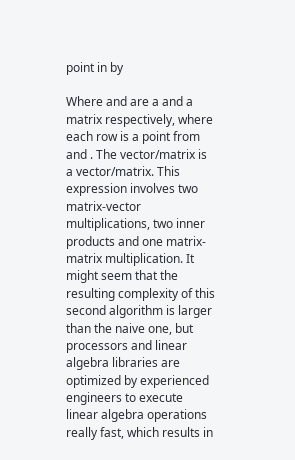point in by

Where and are a and a matrix respectively, where each row is a point from and . The vector/matrix is a vector/matrix. This expression involves two matrix-vector multiplications, two inner products and one matrix-matrix multiplication. It might seem that the resulting complexity of this second algorithm is larger than the naive one, but processors and linear algebra libraries are optimized by experienced engineers to execute linear algebra operations really fast, which results in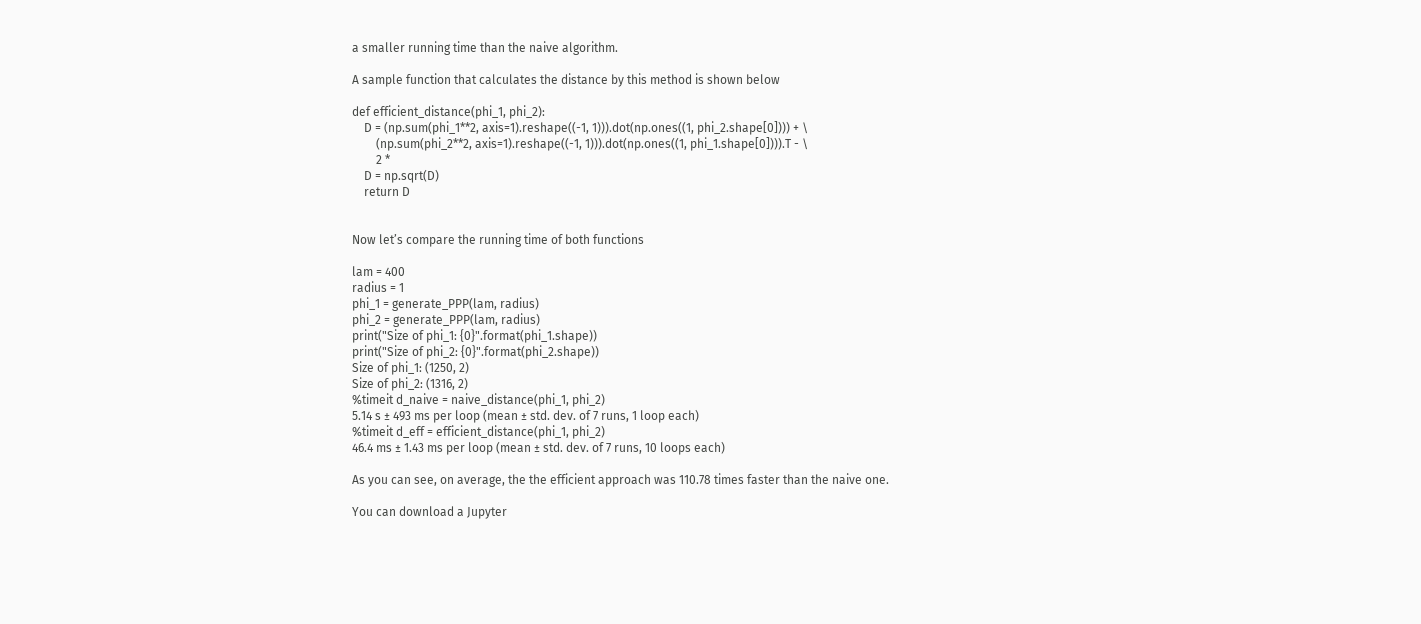a smaller running time than the naive algorithm.

A sample function that calculates the distance by this method is shown below

def efficient_distance(phi_1, phi_2):
    D = (np.sum(phi_1**2, axis=1).reshape((-1, 1))).dot(np.ones((1, phi_2.shape[0]))) + \
        (np.sum(phi_2**2, axis=1).reshape((-1, 1))).dot(np.ones((1, phi_1.shape[0]))).T - \
        2 *
    D = np.sqrt(D)
    return D


Now let’s compare the running time of both functions

lam = 400
radius = 1
phi_1 = generate_PPP(lam, radius)
phi_2 = generate_PPP(lam, radius)
print("Size of phi_1: {0}".format(phi_1.shape))
print("Size of phi_2: {0}".format(phi_2.shape))
Size of phi_1: (1250, 2)
Size of phi_2: (1316, 2)
%timeit d_naive = naive_distance(phi_1, phi_2)
5.14 s ± 493 ms per loop (mean ± std. dev. of 7 runs, 1 loop each)
%timeit d_eff = efficient_distance(phi_1, phi_2)
46.4 ms ± 1.43 ms per loop (mean ± std. dev. of 7 runs, 10 loops each)

As you can see, on average, the the efficient approach was 110.78 times faster than the naive one.

You can download a Jupyter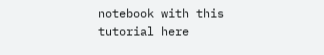notebook with this tutorial here